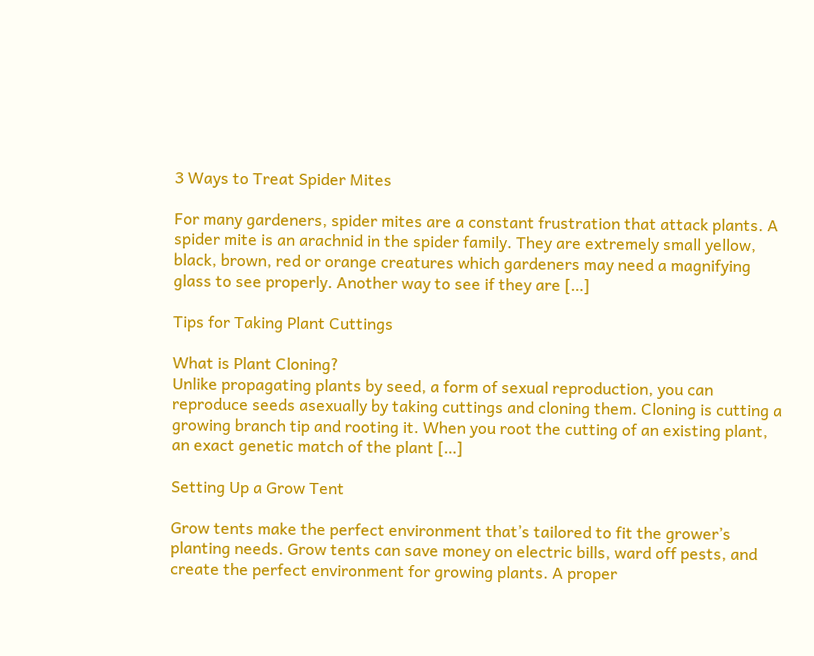3 Ways to Treat Spider Mites

For many gardeners, spider mites are a constant frustration that attack plants. A spider mite is an arachnid in the spider family. They are extremely small yellow, black, brown, red or orange creatures which gardeners may need a magnifying glass to see properly. Another way to see if they are […]

Tips for Taking Plant Cuttings

What is Plant Cloning?
Unlike propagating plants by seed, a form of sexual reproduction, you can reproduce seeds asexually by taking cuttings and cloning them. Cloning is cutting a growing branch tip and rooting it. When you root the cutting of an existing plant, an exact genetic match of the plant […]

Setting Up a Grow Tent

Grow tents make the perfect environment that’s tailored to fit the grower’s planting needs. Grow tents can save money on electric bills, ward off pests, and create the perfect environment for growing plants. A proper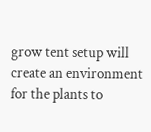grow tent setup will create an environment for the plants to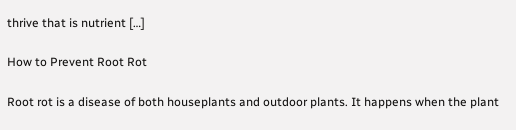thrive that is nutrient […]

How to Prevent Root Rot

Root rot is a disease of both houseplants and outdoor plants. It happens when the plant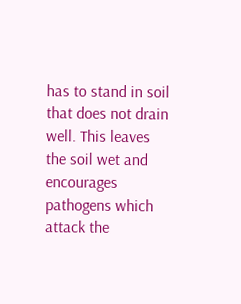has to stand in soil that does not drain well. This leaves the soil wet and encourages pathogens which attack the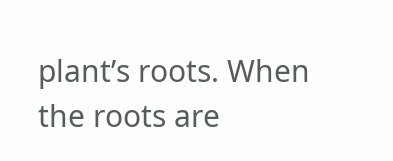plant’s roots. When the roots are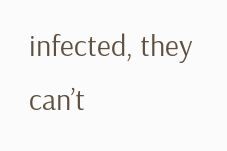infected, they can’t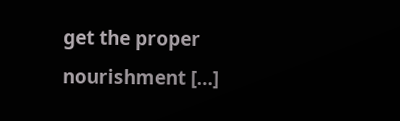get the proper nourishment […]